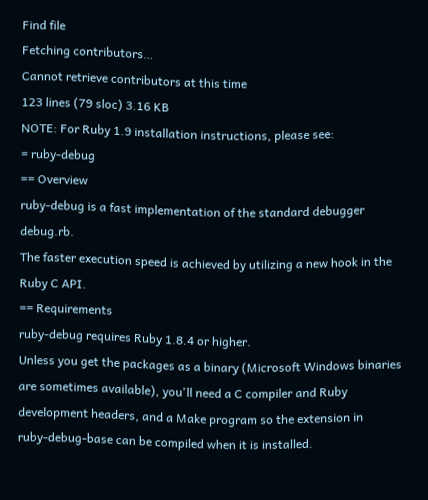Find file
Fetching contributors…
Cannot retrieve contributors at this time
123 lines (79 sloc) 3.16 KB
NOTE: For Ruby 1.9 installation instructions, please see:
= ruby-debug
== Overview
ruby-debug is a fast implementation of the standard debugger debug.rb.
The faster execution speed is achieved by utilizing a new hook in the
Ruby C API.
== Requirements
ruby-debug requires Ruby 1.8.4 or higher.
Unless you get the packages as a binary (Microsoft Windows binaries
are sometimes available), you'll need a C compiler and Ruby
development headers, and a Make program so the extension in
ruby-debug-base can be compiled when it is installed.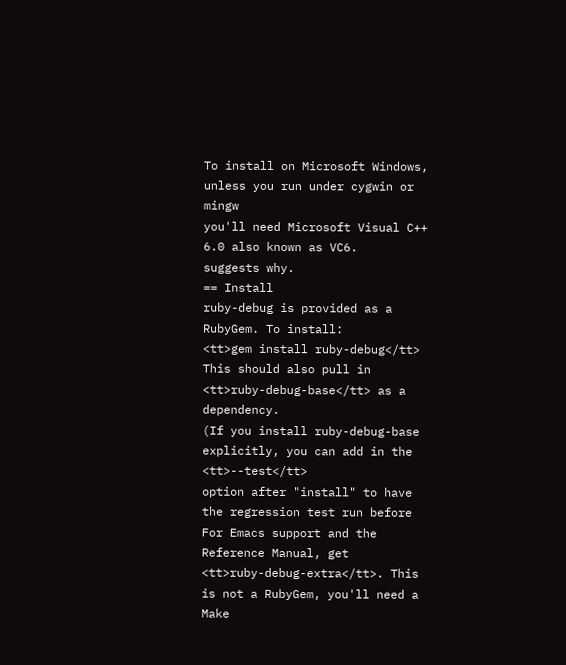To install on Microsoft Windows, unless you run under cygwin or mingw
you'll need Microsoft Visual C++ 6.0 also known as VC6.
suggests why.
== Install
ruby-debug is provided as a RubyGem. To install:
<tt>gem install ruby-debug</tt>
This should also pull in <tt>ruby-debug-base</tt> as a dependency.
(If you install ruby-debug-base explicitly, you can add in the <tt>--test</tt>
option after "install" to have the regression test run before
For Emacs support and the Reference Manual, get
<tt>ruby-debug-extra</tt>. This is not a RubyGem, you'll need a Make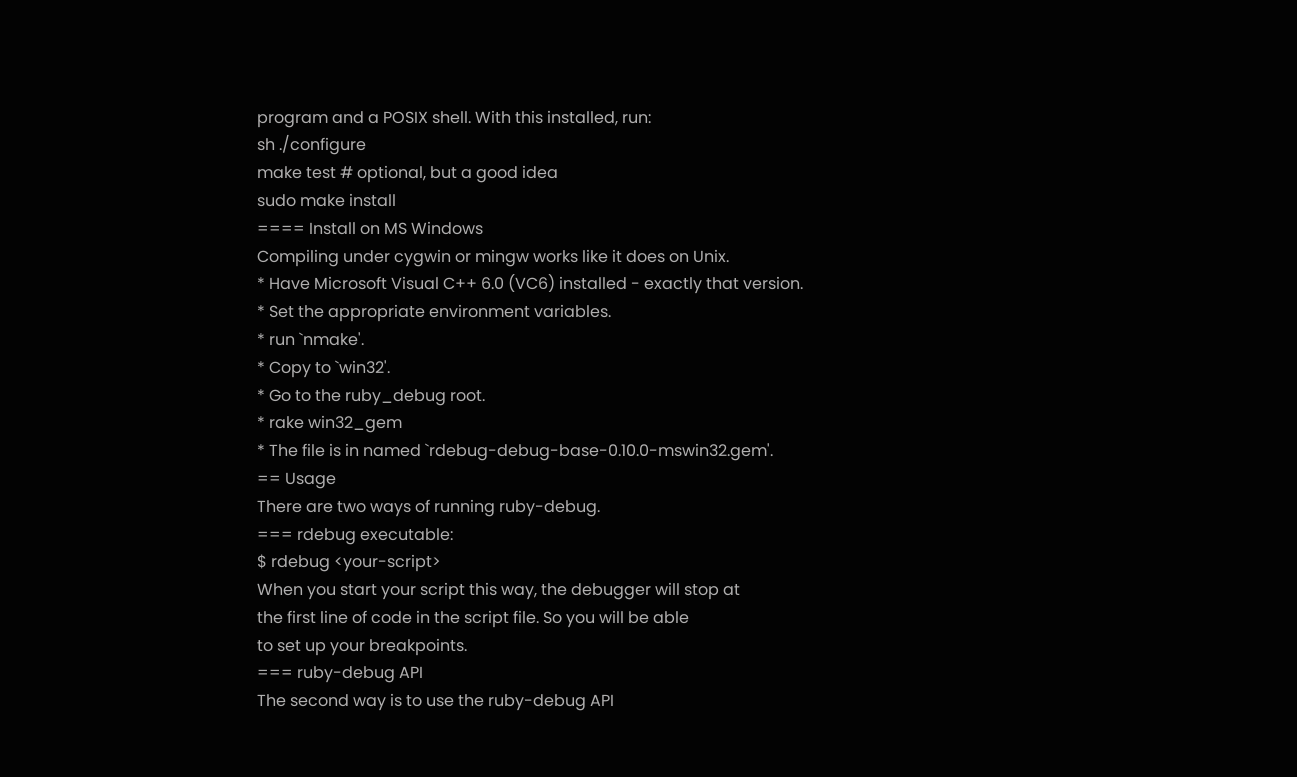program and a POSIX shell. With this installed, run:
sh ./configure
make test # optional, but a good idea
sudo make install
==== Install on MS Windows
Compiling under cygwin or mingw works like it does on Unix.
* Have Microsoft Visual C++ 6.0 (VC6) installed - exactly that version.
* Set the appropriate environment variables.
* run `nmake'.
* Copy to `win32'.
* Go to the ruby_debug root.
* rake win32_gem
* The file is in named `rdebug-debug-base-0.10.0-mswin32.gem'.
== Usage
There are two ways of running ruby-debug.
=== rdebug executable:
$ rdebug <your-script>
When you start your script this way, the debugger will stop at
the first line of code in the script file. So you will be able
to set up your breakpoints.
=== ruby-debug API
The second way is to use the ruby-debug API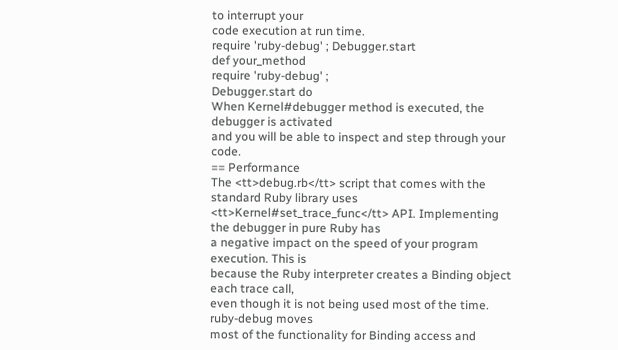to interrupt your
code execution at run time.
require 'ruby-debug' ; Debugger.start
def your_method
require 'ruby-debug' ;
Debugger.start do
When Kernel#debugger method is executed, the debugger is activated
and you will be able to inspect and step through your code.
== Performance
The <tt>debug.rb</tt> script that comes with the standard Ruby library uses
<tt>Kernel#set_trace_func</tt> API. Implementing the debugger in pure Ruby has
a negative impact on the speed of your program execution. This is
because the Ruby interpreter creates a Binding object each trace call,
even though it is not being used most of the time. ruby-debug moves
most of the functionality for Binding access and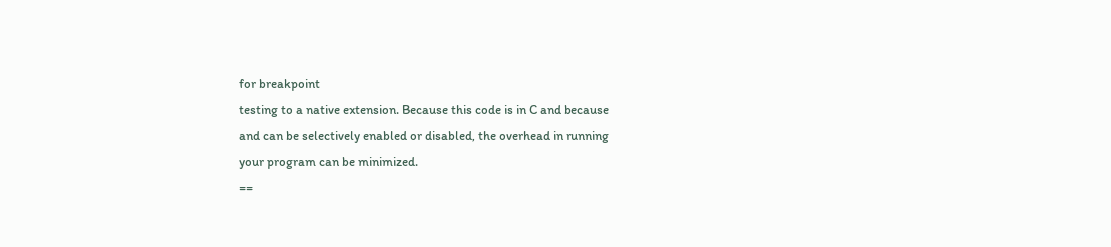for breakpoint
testing to a native extension. Because this code is in C and because
and can be selectively enabled or disabled, the overhead in running
your program can be minimized.
==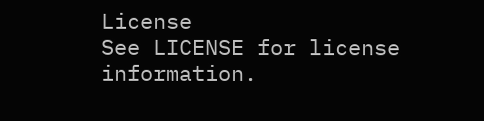License
See LICENSE for license information.